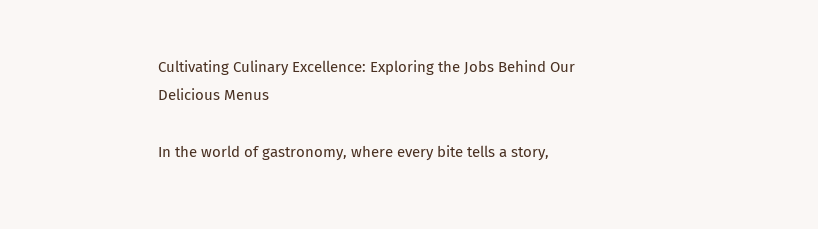Cultivating Culinary Excellence: Exploring the Jobs Behind Our Delicious Menus

In the world of gastronomy, where every bite tells a story,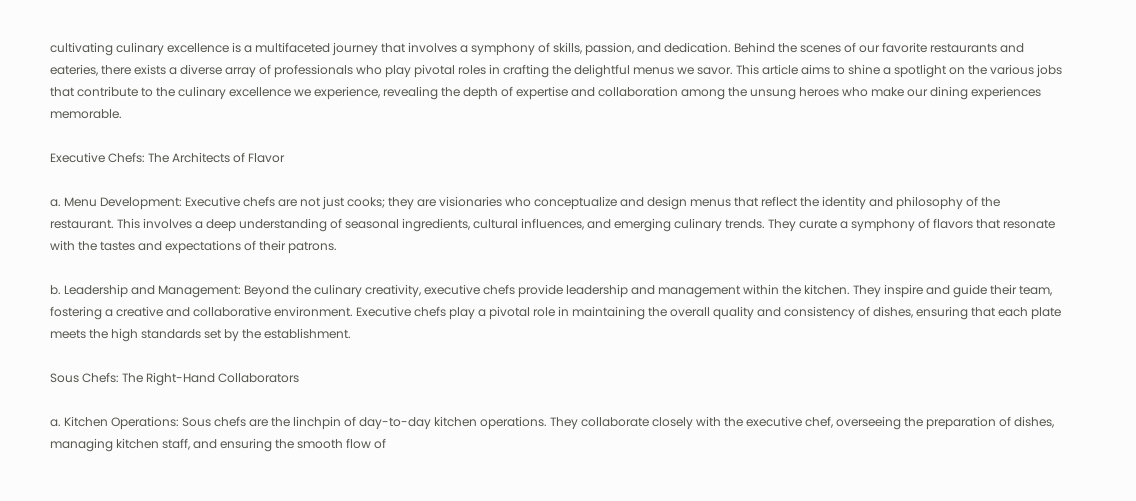cultivating culinary excellence is a multifaceted journey that involves a symphony of skills, passion, and dedication. Behind the scenes of our favorite restaurants and eateries, there exists a diverse array of professionals who play pivotal roles in crafting the delightful menus we savor. This article aims to shine a spotlight on the various jobs that contribute to the culinary excellence we experience, revealing the depth of expertise and collaboration among the unsung heroes who make our dining experiences memorable.

Executive Chefs: The Architects of Flavor

a. Menu Development: Executive chefs are not just cooks; they are visionaries who conceptualize and design menus that reflect the identity and philosophy of the restaurant. This involves a deep understanding of seasonal ingredients, cultural influences, and emerging culinary trends. They curate a symphony of flavors that resonate with the tastes and expectations of their patrons.

b. Leadership and Management: Beyond the culinary creativity, executive chefs provide leadership and management within the kitchen. They inspire and guide their team, fostering a creative and collaborative environment. Executive chefs play a pivotal role in maintaining the overall quality and consistency of dishes, ensuring that each plate meets the high standards set by the establishment.

Sous Chefs: The Right-Hand Collaborators

a. Kitchen Operations: Sous chefs are the linchpin of day-to-day kitchen operations. They collaborate closely with the executive chef, overseeing the preparation of dishes, managing kitchen staff, and ensuring the smooth flow of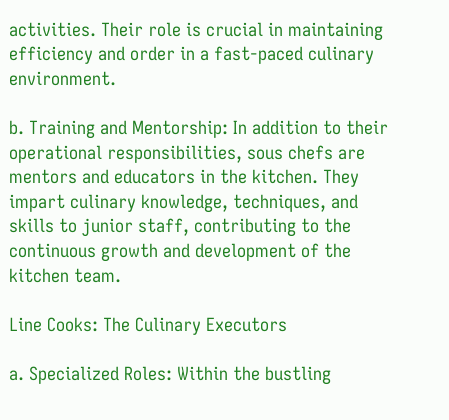activities. Their role is crucial in maintaining efficiency and order in a fast-paced culinary environment.

b. Training and Mentorship: In addition to their operational responsibilities, sous chefs are mentors and educators in the kitchen. They impart culinary knowledge, techniques, and skills to junior staff, contributing to the continuous growth and development of the kitchen team.

Line Cooks: The Culinary Executors

a. Specialized Roles: Within the bustling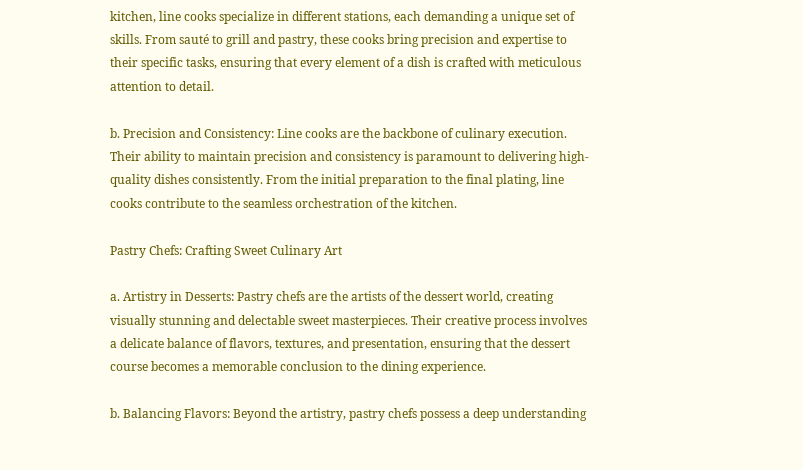kitchen, line cooks specialize in different stations, each demanding a unique set of skills. From sauté to grill and pastry, these cooks bring precision and expertise to their specific tasks, ensuring that every element of a dish is crafted with meticulous attention to detail.

b. Precision and Consistency: Line cooks are the backbone of culinary execution. Their ability to maintain precision and consistency is paramount to delivering high-quality dishes consistently. From the initial preparation to the final plating, line cooks contribute to the seamless orchestration of the kitchen.

Pastry Chefs: Crafting Sweet Culinary Art

a. Artistry in Desserts: Pastry chefs are the artists of the dessert world, creating visually stunning and delectable sweet masterpieces. Their creative process involves a delicate balance of flavors, textures, and presentation, ensuring that the dessert course becomes a memorable conclusion to the dining experience.

b. Balancing Flavors: Beyond the artistry, pastry chefs possess a deep understanding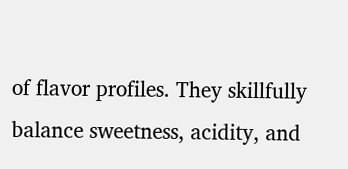of flavor profiles. They skillfully balance sweetness, acidity, and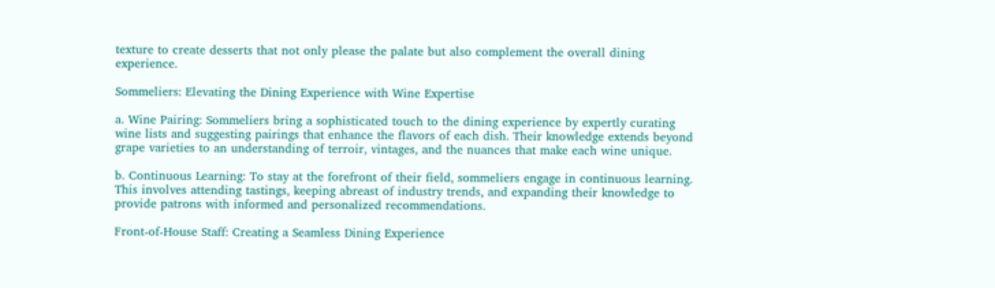texture to create desserts that not only please the palate but also complement the overall dining experience.

Sommeliers: Elevating the Dining Experience with Wine Expertise

a. Wine Pairing: Sommeliers bring a sophisticated touch to the dining experience by expertly curating wine lists and suggesting pairings that enhance the flavors of each dish. Their knowledge extends beyond grape varieties to an understanding of terroir, vintages, and the nuances that make each wine unique.

b. Continuous Learning: To stay at the forefront of their field, sommeliers engage in continuous learning. This involves attending tastings, keeping abreast of industry trends, and expanding their knowledge to provide patrons with informed and personalized recommendations.

Front-of-House Staff: Creating a Seamless Dining Experience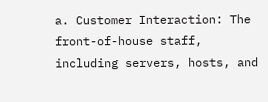a. Customer Interaction: The front-of-house staff, including servers, hosts, and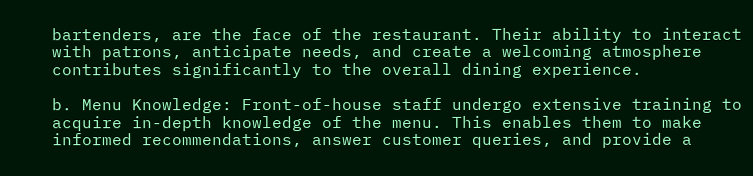bartenders, are the face of the restaurant. Their ability to interact with patrons, anticipate needs, and create a welcoming atmosphere contributes significantly to the overall dining experience.

b. Menu Knowledge: Front-of-house staff undergo extensive training to acquire in-depth knowledge of the menu. This enables them to make informed recommendations, answer customer queries, and provide a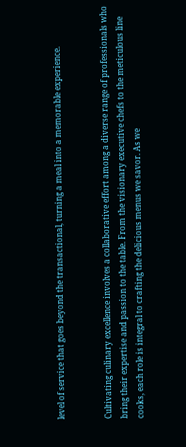level of service that goes beyond the transactional, turning a meal into a memorable experience.


Cultivating culinary excellence involves a collaborative effort among a diverse range of professionals who bring their expertise and passion to the table. From the visionary executive chefs to the meticulous line cooks, each role is integral to crafting the delicious menus we savor. As we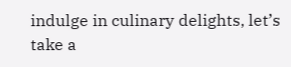indulge in culinary delights, let’s take a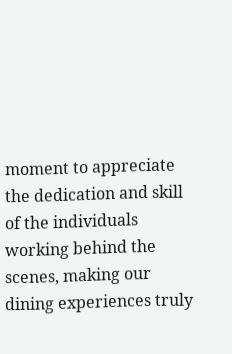moment to appreciate the dedication and skill of the individuals working behind the scenes, making our dining experiences truly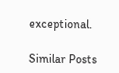exceptional.

Similar Posts